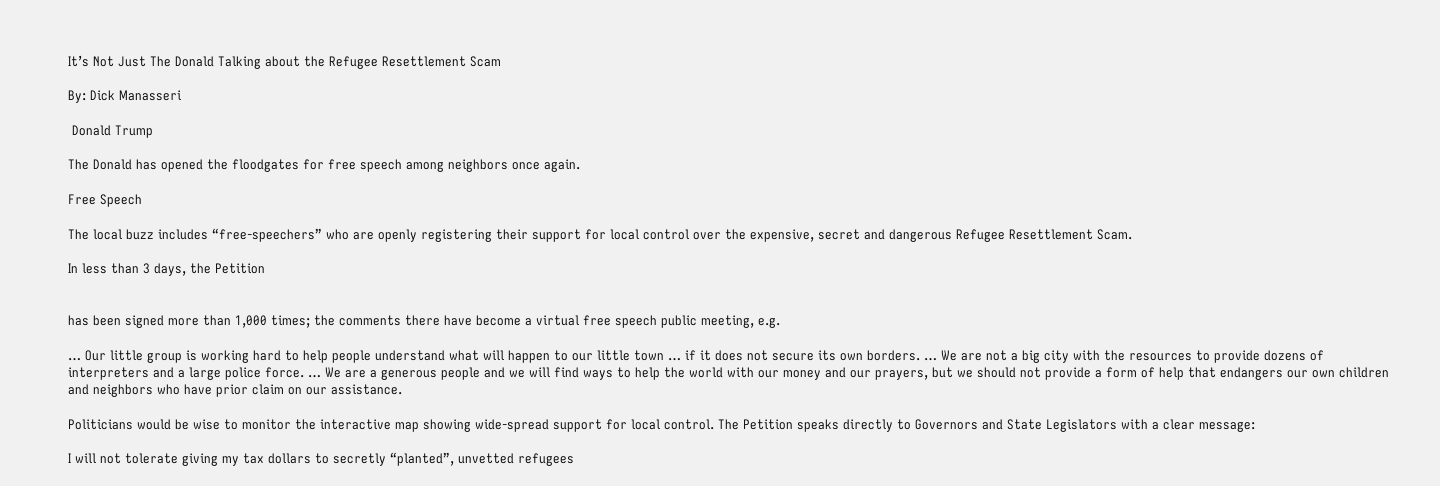It’s Not Just The Donald Talking about the Refugee Resettlement Scam

By: Dick Manasseri

 Donald Trump

The Donald has opened the floodgates for free speech among neighbors once again.

Free Speech

The local buzz includes “free-speechers” who are openly registering their support for local control over the expensive, secret and dangerous Refugee Resettlement Scam.

In less than 3 days, the Petition


has been signed more than 1,000 times; the comments there have become a virtual free speech public meeting, e.g.

… Our little group is working hard to help people understand what will happen to our little town … if it does not secure its own borders. … We are not a big city with the resources to provide dozens of interpreters and a large police force. … We are a generous people and we will find ways to help the world with our money and our prayers, but we should not provide a form of help that endangers our own children and neighbors who have prior claim on our assistance.

Politicians would be wise to monitor the interactive map showing wide-spread support for local control. The Petition speaks directly to Governors and State Legislators with a clear message:

I will not tolerate giving my tax dollars to secretly “planted”, unvetted refugees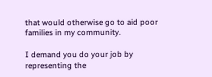that would otherwise go to aid poor families in my community.

I demand you do your job by representing the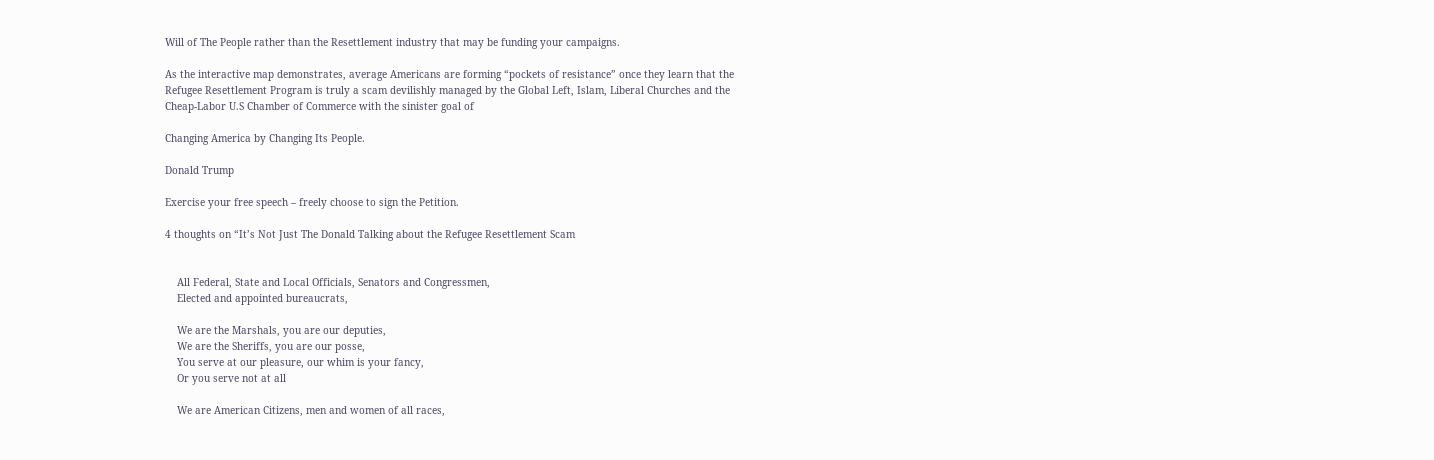Will of The People rather than the Resettlement industry that may be funding your campaigns.

As the interactive map demonstrates, average Americans are forming “pockets of resistance” once they learn that the Refugee Resettlement Program is truly a scam devilishly managed by the Global Left, Islam, Liberal Churches and the Cheap-Labor U.S Chamber of Commerce with the sinister goal of

Changing America by Changing Its People.

Donald Trump

Exercise your free speech – freely choose to sign the Petition.

4 thoughts on “It’s Not Just The Donald Talking about the Refugee Resettlement Scam


    All Federal, State and Local Officials, Senators and Congressmen,
    Elected and appointed bureaucrats,

    We are the Marshals, you are our deputies,
    We are the Sheriffs, you are our posse,
    You serve at our pleasure, our whim is your fancy,
    Or you serve not at all

    We are American Citizens, men and women of all races,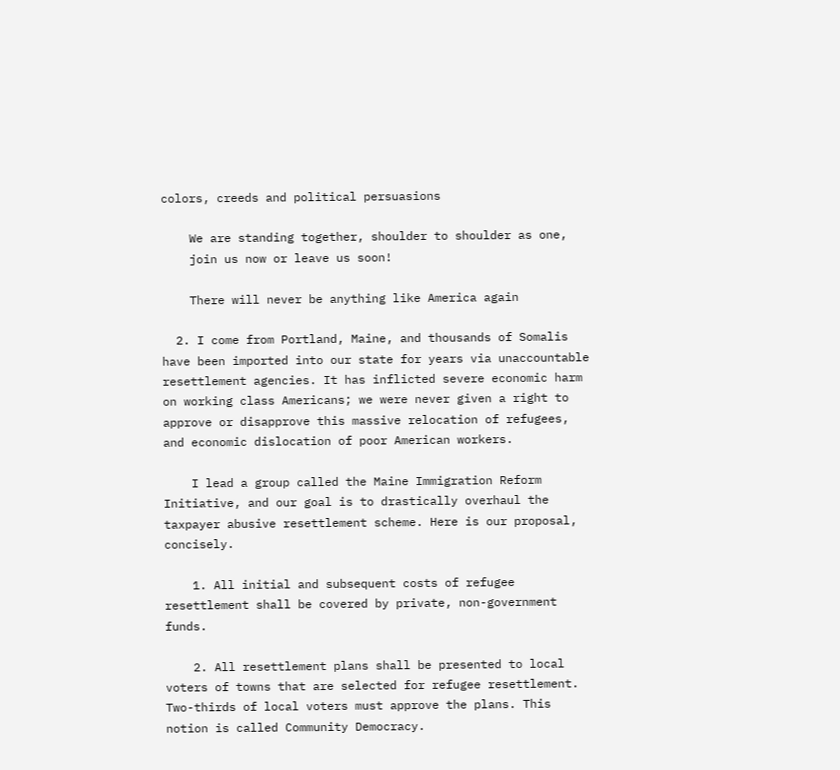colors, creeds and political persuasions

    We are standing together, shoulder to shoulder as one,
    join us now or leave us soon!

    There will never be anything like America again

  2. I come from Portland, Maine, and thousands of Somalis have been imported into our state for years via unaccountable resettlement agencies. It has inflicted severe economic harm on working class Americans; we were never given a right to approve or disapprove this massive relocation of refugees, and economic dislocation of poor American workers.

    I lead a group called the Maine Immigration Reform Initiative, and our goal is to drastically overhaul the taxpayer abusive resettlement scheme. Here is our proposal, concisely.

    1. All initial and subsequent costs of refugee resettlement shall be covered by private, non-government funds.

    2. All resettlement plans shall be presented to local voters of towns that are selected for refugee resettlement. Two-thirds of local voters must approve the plans. This notion is called Community Democracy.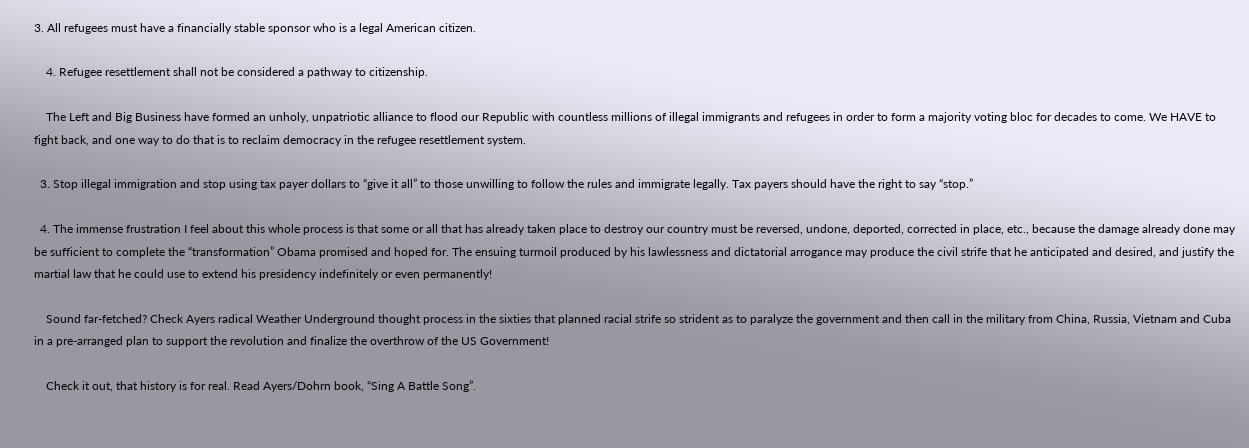3. All refugees must have a financially stable sponsor who is a legal American citizen.

    4. Refugee resettlement shall not be considered a pathway to citizenship.

    The Left and Big Business have formed an unholy, unpatriotic alliance to flood our Republic with countless millions of illegal immigrants and refugees in order to form a majority voting bloc for decades to come. We HAVE to fight back, and one way to do that is to reclaim democracy in the refugee resettlement system.

  3. Stop illegal immigration and stop using tax payer dollars to “give it all” to those unwilling to follow the rules and immigrate legally. Tax payers should have the right to say “stop.”

  4. The immense frustration I feel about this whole process is that some or all that has already taken place to destroy our country must be reversed, undone, deported, corrected in place, etc., because the damage already done may be sufficient to complete the “transformation” Obama promised and hoped for. The ensuing turmoil produced by his lawlessness and dictatorial arrogance may produce the civil strife that he anticipated and desired, and justify the martial law that he could use to extend his presidency indefinitely or even permanently!

    Sound far-fetched? Check Ayers radical Weather Underground thought process in the sixties that planned racial strife so strident as to paralyze the government and then call in the military from China, Russia, Vietnam and Cuba in a pre-arranged plan to support the revolution and finalize the overthrow of the US Government!

    Check it out, that history is for real. Read Ayers/Dohrn book, “Sing A Battle Song”.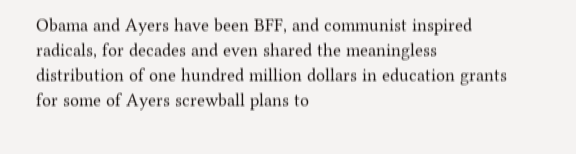Obama and Ayers have been BFF, and communist inspired radicals, for decades and even shared the meaningless distribution of one hundred million dollars in education grants for some of Ayers screwball plans to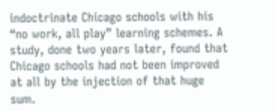indoctrinate Chicago schools with his “no work, all play” learning schemes. A study, done two years later, found that Chicago schools had not been improved at all by the injection of that huge sum.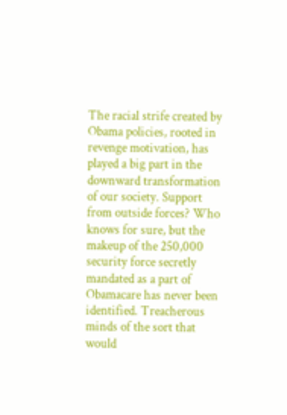The racial strife created by Obama policies, rooted in revenge motivation, has played a big part in the downward transformation of our society. Support from outside forces? Who knows for sure, but the makeup of the 250,000 security force secretly mandated as a part of Obamacare has never been identified. Treacherous minds of the sort that would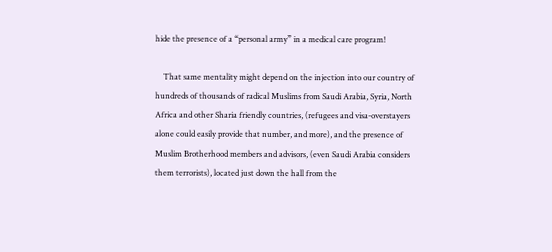hide the presence of a “personal army” in a medical care program!

    That same mentality might depend on the injection into our country of hundreds of thousands of radical Muslims from Saudi Arabia, Syria, North Africa and other Sharia friendly countries, (refugees and visa-overstayers alone could easily provide that number, and more), and the presence of Muslim Brotherhood members and advisors, (even Saudi Arabia considers them terrorists), located just down the hall from the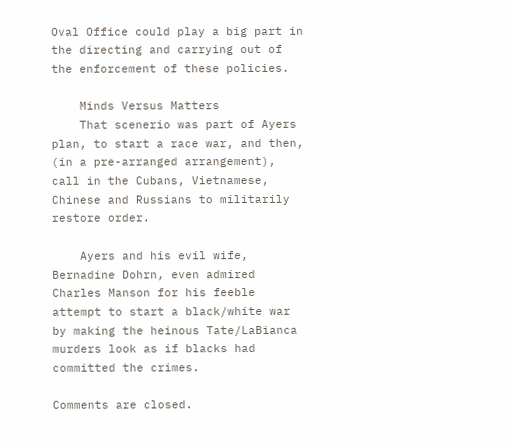Oval Office could play a big part in the directing and carrying out of the enforcement of these policies.

    Minds Versus Matters
    That scenerio was part of Ayers plan, to start a race war, and then, (in a pre-arranged arrangement), call in the Cubans, Vietnamese, Chinese and Russians to militarily restore order.

    Ayers and his evil wife, Bernadine Dohrn, even admired Charles Manson for his feeble attempt to start a black/white war by making the heinous Tate/LaBianca murders look as if blacks had committed the crimes.

Comments are closed.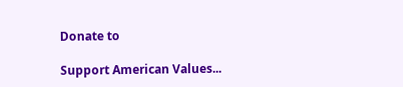Donate to

Support American Values...